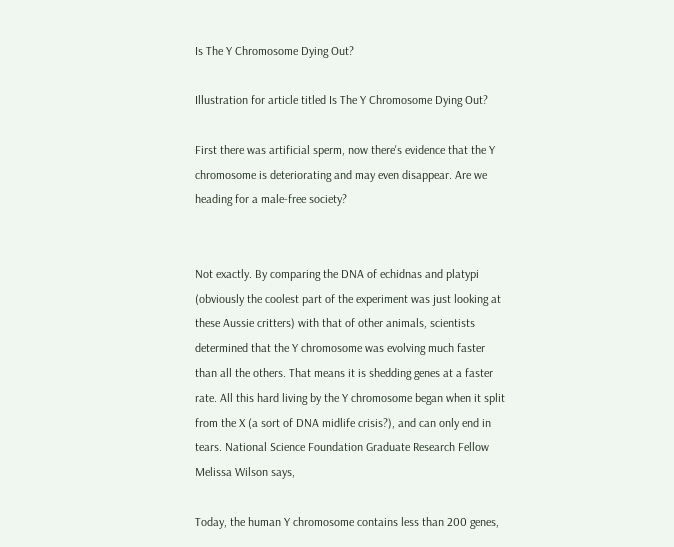Is The Y Chromosome Dying Out?

Illustration for article titled Is The Y Chromosome Dying Out?

First there was artificial sperm, now there's evidence that the Y chromosome is deteriorating and may even disappear. Are we heading for a male-free society?


Not exactly. By comparing the DNA of echidnas and platypi (obviously the coolest part of the experiment was just looking at these Aussie critters) with that of other animals, scientists determined that the Y chromosome was evolving much faster than all the others. That means it is shedding genes at a faster rate. All this hard living by the Y chromosome began when it split from the X (a sort of DNA midlife crisis?), and can only end in tears. National Science Foundation Graduate Research Fellow Melissa Wilson says,

Today, the human Y chromosome contains less than 200 genes,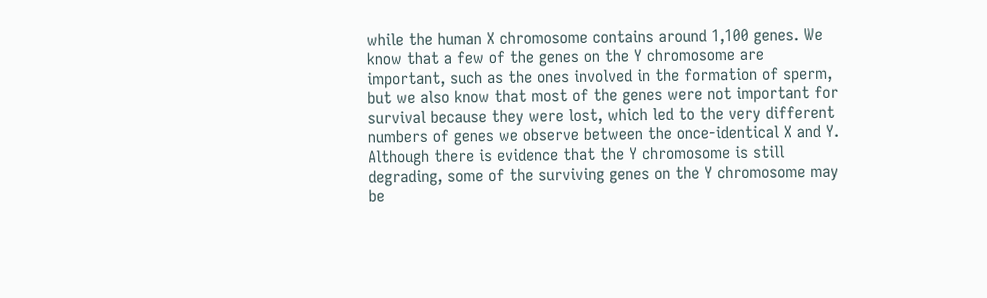while the human X chromosome contains around 1,100 genes. We know that a few of the genes on the Y chromosome are important, such as the ones involved in the formation of sperm, but we also know that most of the genes were not important for survival because they were lost, which led to the very different numbers of genes we observe between the once-identical X and Y. Although there is evidence that the Y chromosome is still degrading, some of the surviving genes on the Y chromosome may be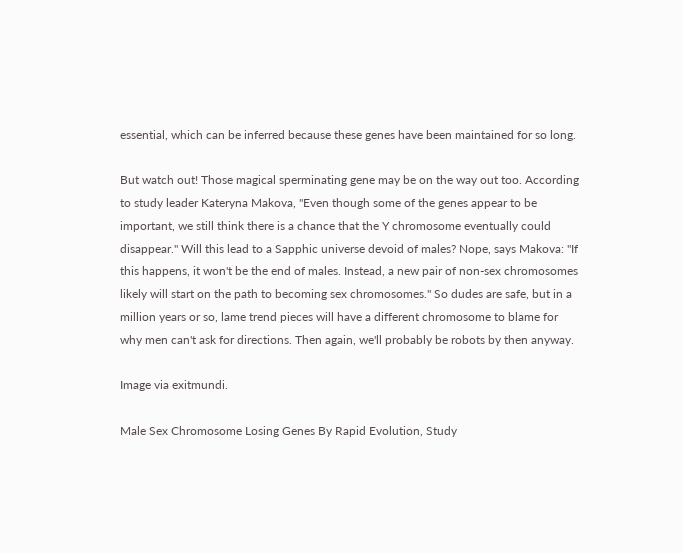essential, which can be inferred because these genes have been maintained for so long.

But watch out! Those magical sperminating gene may be on the way out too. According to study leader Kateryna Makova, "Even though some of the genes appear to be important, we still think there is a chance that the Y chromosome eventually could disappear." Will this lead to a Sapphic universe devoid of males? Nope, says Makova: "If this happens, it won't be the end of males. Instead, a new pair of non-sex chromosomes likely will start on the path to becoming sex chromosomes." So dudes are safe, but in a million years or so, lame trend pieces will have a different chromosome to blame for why men can't ask for directions. Then again, we'll probably be robots by then anyway.

Image via exitmundi.

Male Sex Chromosome Losing Genes By Rapid Evolution, Study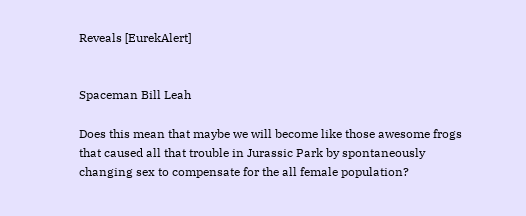Reveals [EurekAlert]


Spaceman Bill Leah

Does this mean that maybe we will become like those awesome frogs that caused all that trouble in Jurassic Park by spontaneously changing sex to compensate for the all female population?